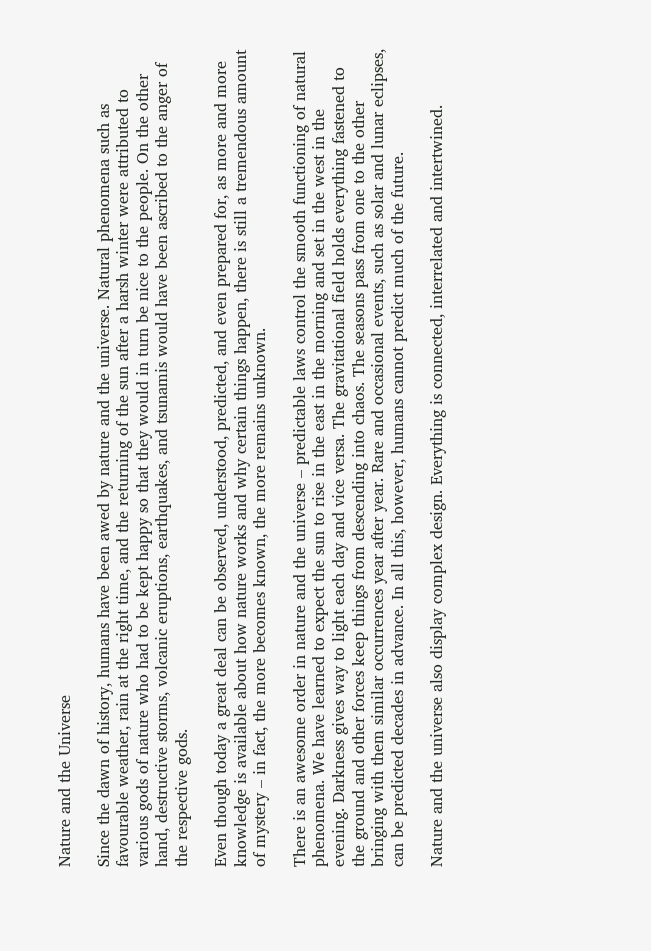Nature and the Universe

Since the dawn of history, humans have been awed by nature and the universe. Natural phenomena such as favourable weather, rain at the right time, and the returning of the sun after a harsh winter were attributed to various gods of nature who had to be kept happy so that they would in turn be nice to the people. On the other hand, destructive storms, volcanic eruptions, earthquakes, and tsunamis would have been ascribed to the anger of the respective gods.

Even though today a great deal can be observed, understood, predicted, and even prepared for, as more and more knowledge is available about how nature works and why certain things happen, there is still a tremendous amount of mystery – in fact, the more becomes known, the more remains unknown.

There is an awesome order in nature and the universe – predictable laws control the smooth functioning of natural phenomena. We have learned to expect the sun to rise in the east in the morning and set in the west in the evening. Darkness gives way to light each day and vice versa. The gravitational field holds everything fastened to the ground and other forces keep things from descending into chaos. The seasons pass from one to the other bringing with them similar occurrences year after year. Rare and occasional events, such as solar and lunar eclipses, can be predicted decades in advance. In all this, however, humans cannot predict much of the future.

Nature and the universe also display complex design. Everything is connected, interrelated and intertwined.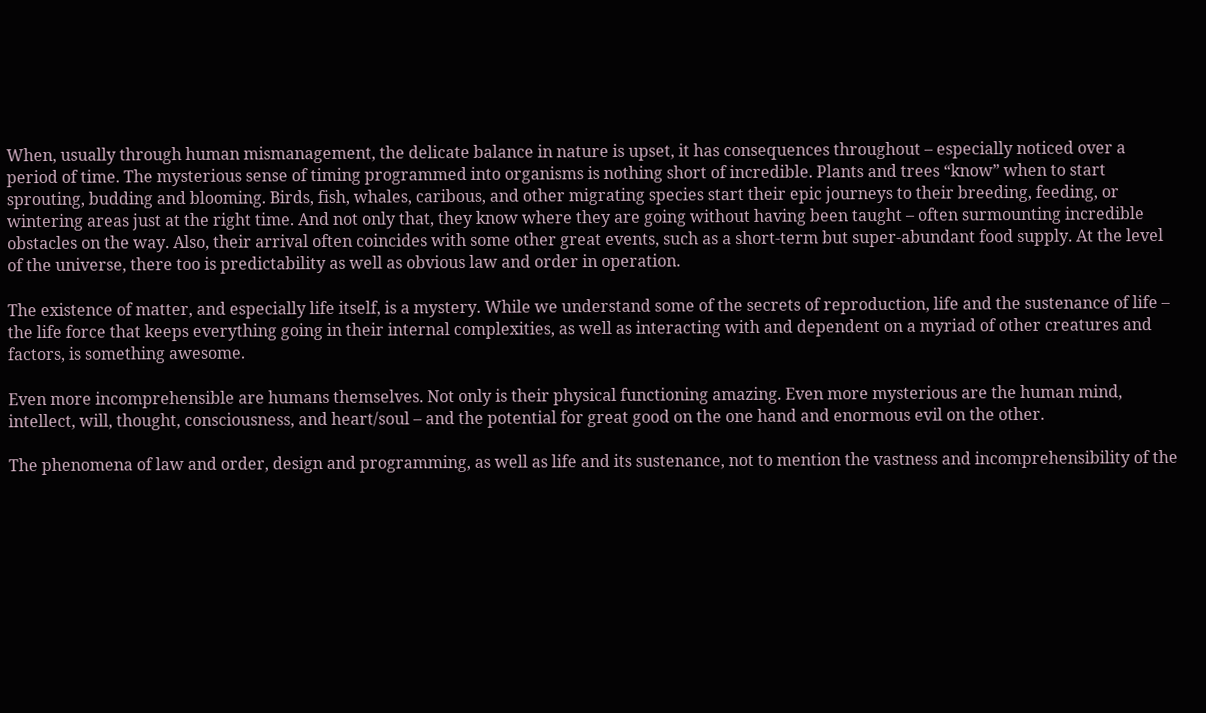When, usually through human mismanagement, the delicate balance in nature is upset, it has consequences throughout – especially noticed over a period of time. The mysterious sense of timing programmed into organisms is nothing short of incredible. Plants and trees “know” when to start sprouting, budding and blooming. Birds, fish, whales, caribous, and other migrating species start their epic journeys to their breeding, feeding, or wintering areas just at the right time. And not only that, they know where they are going without having been taught – often surmounting incredible obstacles on the way. Also, their arrival often coincides with some other great events, such as a short-term but super-abundant food supply. At the level of the universe, there too is predictability as well as obvious law and order in operation.

The existence of matter, and especially life itself, is a mystery. While we understand some of the secrets of reproduction, life and the sustenance of life – the life force that keeps everything going in their internal complexities, as well as interacting with and dependent on a myriad of other creatures and factors, is something awesome.

Even more incomprehensible are humans themselves. Not only is their physical functioning amazing. Even more mysterious are the human mind, intellect, will, thought, consciousness, and heart/soul – and the potential for great good on the one hand and enormous evil on the other.

The phenomena of law and order, design and programming, as well as life and its sustenance, not to mention the vastness and incomprehensibility of the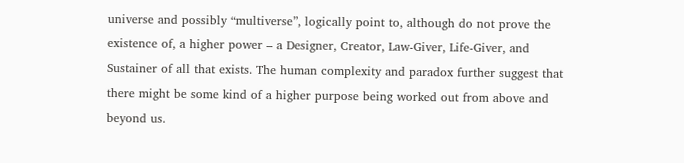universe and possibly “multiverse”, logically point to, although do not prove the existence of, a higher power – a Designer, Creator, Law-Giver, Life-Giver, and Sustainer of all that exists. The human complexity and paradox further suggest that there might be some kind of a higher purpose being worked out from above and beyond us.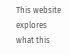This website explores what this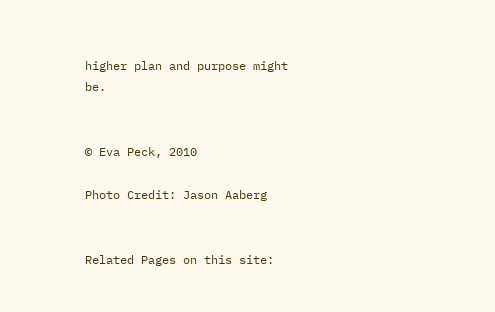higher plan and purpose might be.


© Eva Peck, 2010

Photo Credit: Jason Aaberg


Related Pages on this site: